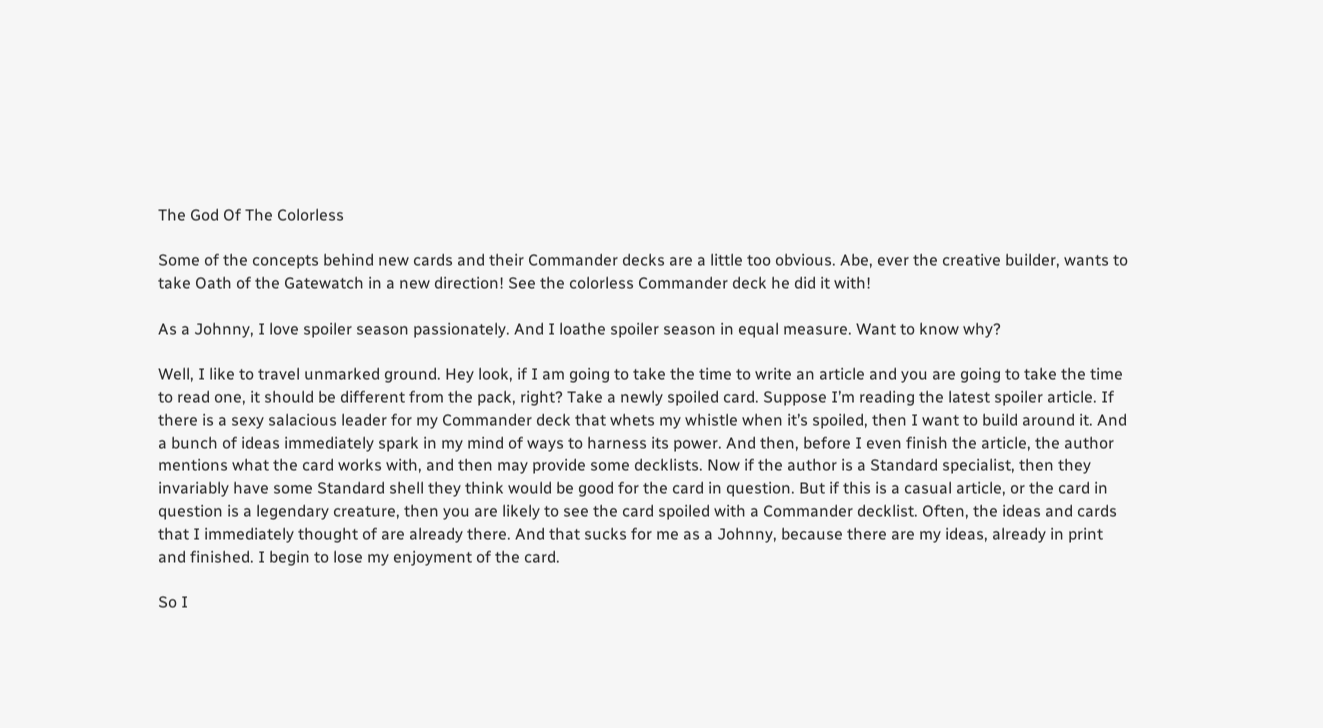The God Of The Colorless

Some of the concepts behind new cards and their Commander decks are a little too obvious. Abe, ever the creative builder, wants to take Oath of the Gatewatch in a new direction! See the colorless Commander deck he did it with!

As a Johnny, I love spoiler season passionately. And I loathe spoiler season in equal measure. Want to know why?

Well, I like to travel unmarked ground. Hey look, if I am going to take the time to write an article and you are going to take the time to read one, it should be different from the pack, right? Take a newly spoiled card. Suppose I’m reading the latest spoiler article. If there is a sexy salacious leader for my Commander deck that whets my whistle when it’s spoiled, then I want to build around it. And a bunch of ideas immediately spark in my mind of ways to harness its power. And then, before I even finish the article, the author mentions what the card works with, and then may provide some decklists. Now if the author is a Standard specialist, then they invariably have some Standard shell they think would be good for the card in question. But if this is a casual article, or the card in question is a legendary creature, then you are likely to see the card spoiled with a Commander decklist. Often, the ideas and cards that I immediately thought of are already there. And that sucks for me as a Johnny, because there are my ideas, already in print and finished. I begin to lose my enjoyment of the card.

So I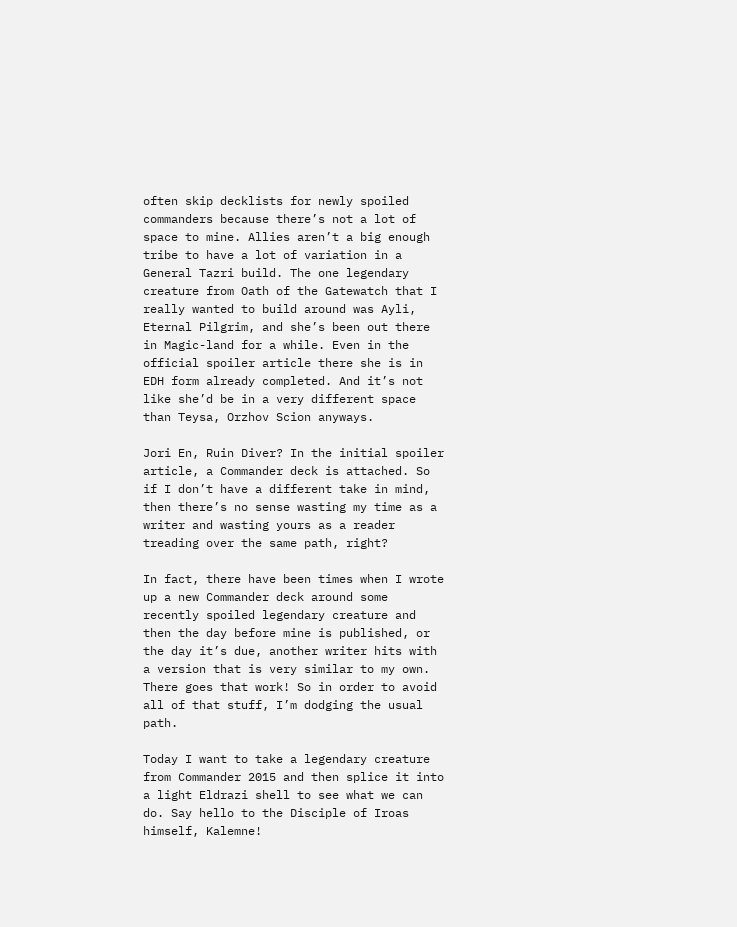often skip decklists for newly spoiled commanders because there’s not a lot of space to mine. Allies aren’t a big enough tribe to have a lot of variation in a General Tazri build. The one legendary creature from Oath of the Gatewatch that I really wanted to build around was Ayli, Eternal Pilgrim, and she’s been out there in Magic-land for a while. Even in the official spoiler article there she is in EDH form already completed. And it’s not like she’d be in a very different space than Teysa, Orzhov Scion anyways.

Jori En, Ruin Diver? In the initial spoiler article, a Commander deck is attached. So if I don’t have a different take in mind, then there’s no sense wasting my time as a writer and wasting yours as a reader treading over the same path, right?

In fact, there have been times when I wrote up a new Commander deck around some recently spoiled legendary creature and then the day before mine is published, or the day it’s due, another writer hits with a version that is very similar to my own. There goes that work! So in order to avoid all of that stuff, I’m dodging the usual path.

Today I want to take a legendary creature from Commander 2015 and then splice it into a light Eldrazi shell to see what we can do. Say hello to the Disciple of Iroas himself, Kalemne!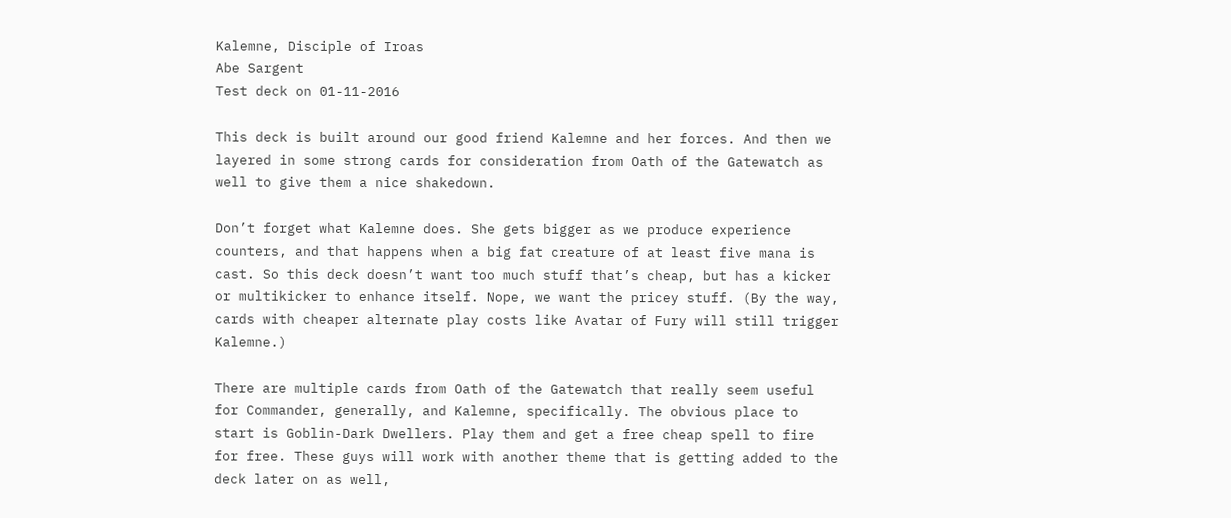Kalemne, Disciple of Iroas
Abe Sargent
Test deck on 01-11-2016

This deck is built around our good friend Kalemne and her forces. And then we layered in some strong cards for consideration from Oath of the Gatewatch as well to give them a nice shakedown.

Don’t forget what Kalemne does. She gets bigger as we produce experience counters, and that happens when a big fat creature of at least five mana is cast. So this deck doesn’t want too much stuff that’s cheap, but has a kicker or multikicker to enhance itself. Nope, we want the pricey stuff. (By the way, cards with cheaper alternate play costs like Avatar of Fury will still trigger Kalemne.)

There are multiple cards from Oath of the Gatewatch that really seem useful for Commander, generally, and Kalemne, specifically. The obvious place to start is Goblin-Dark Dwellers. Play them and get a free cheap spell to fire for free. These guys will work with another theme that is getting added to the deck later on as well,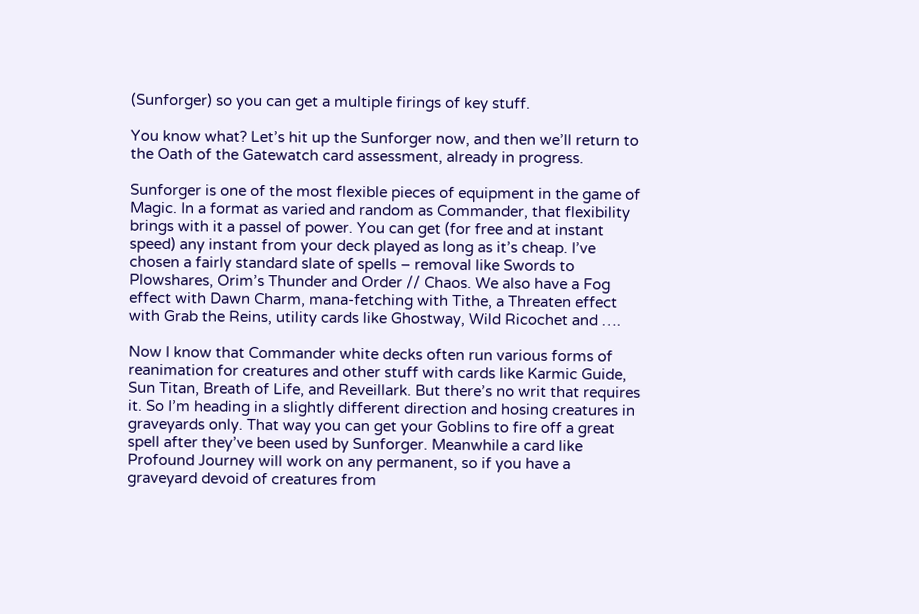(Sunforger) so you can get a multiple firings of key stuff.

You know what? Let’s hit up the Sunforger now, and then we’ll return to the Oath of the Gatewatch card assessment, already in progress.

Sunforger is one of the most flexible pieces of equipment in the game of Magic. In a format as varied and random as Commander, that flexibility brings with it a passel of power. You can get (for free and at instant speed) any instant from your deck played as long as it’s cheap. I’ve chosen a fairly standard slate of spells – removal like Swords to Plowshares, Orim’s Thunder and Order // Chaos. We also have a Fog effect with Dawn Charm, mana-fetching with Tithe, a Threaten effect with Grab the Reins, utility cards like Ghostway, Wild Ricochet and ….

Now I know that Commander white decks often run various forms of reanimation for creatures and other stuff with cards like Karmic Guide, Sun Titan, Breath of Life, and Reveillark. But there’s no writ that requires it. So I’m heading in a slightly different direction and hosing creatures in graveyards only. That way you can get your Goblins to fire off a great spell after they’ve been used by Sunforger. Meanwhile a card like Profound Journey will work on any permanent, so if you have a graveyard devoid of creatures from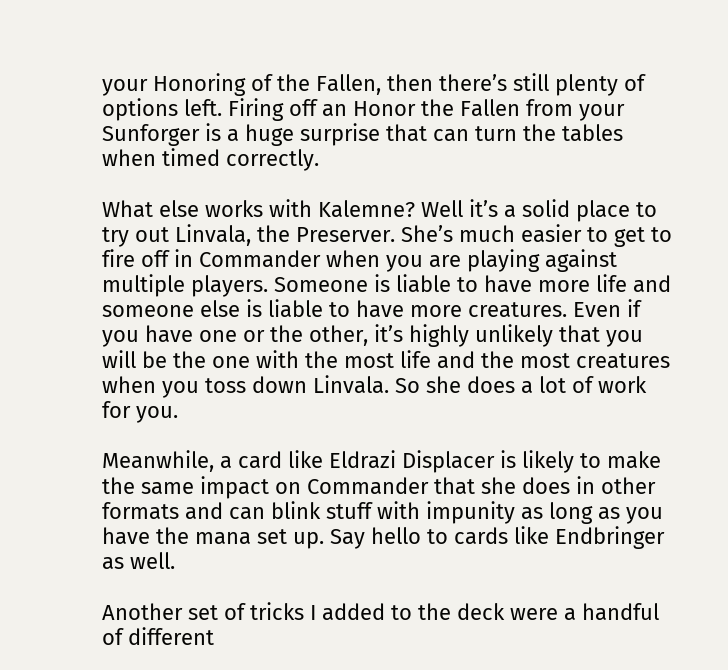your Honoring of the Fallen, then there’s still plenty of options left. Firing off an Honor the Fallen from your Sunforger is a huge surprise that can turn the tables when timed correctly.

What else works with Kalemne? Well it’s a solid place to try out Linvala, the Preserver. She’s much easier to get to fire off in Commander when you are playing against multiple players. Someone is liable to have more life and someone else is liable to have more creatures. Even if you have one or the other, it’s highly unlikely that you will be the one with the most life and the most creatures when you toss down Linvala. So she does a lot of work for you.

Meanwhile, a card like Eldrazi Displacer is likely to make the same impact on Commander that she does in other formats and can blink stuff with impunity as long as you have the mana set up. Say hello to cards like Endbringer as well.

Another set of tricks I added to the deck were a handful of different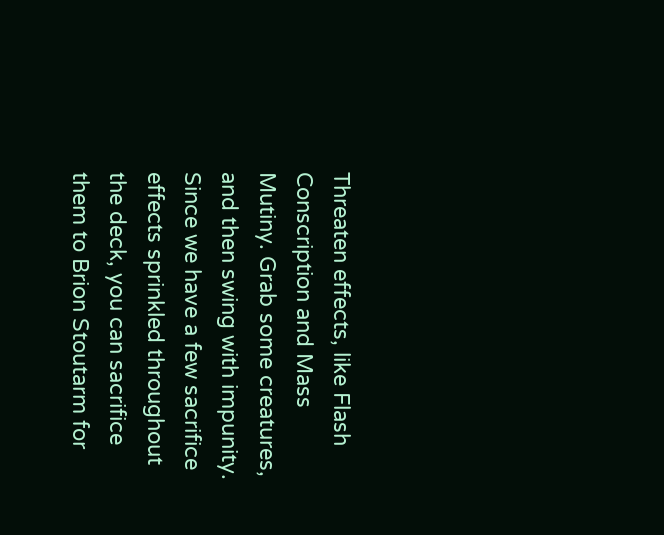Threaten effects, like Flash Conscription and Mass Mutiny. Grab some creatures, and then swing with impunity. Since we have a few sacrifice effects sprinkled throughout the deck, you can sacrifice them to Brion Stoutarm for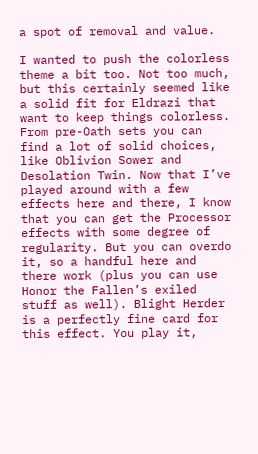a spot of removal and value.

I wanted to push the colorless theme a bit too. Not too much, but this certainly seemed like a solid fit for Eldrazi that want to keep things colorless. From pre-Oath sets you can find a lot of solid choices, like Oblivion Sower and Desolation Twin. Now that I’ve played around with a few effects here and there, I know that you can get the Processor effects with some degree of regularity. But you can overdo it, so a handful here and there work (plus you can use Honor the Fallen’s exiled stuff as well). Blight Herder is a perfectly fine card for this effect. You play it,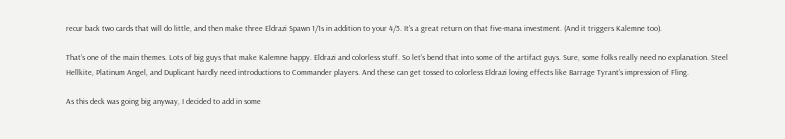recur back two cards that will do little, and then make three Eldrazi Spawn 1/1s in addition to your 4/5. It’s a great return on that five-mana investment. (And it triggers Kalemne too).

That’s one of the main themes. Lots of big guys that make Kalemne happy. Eldrazi and colorless stuff. So let’s bend that into some of the artifact guys. Sure, some folks really need no explanation. Steel Hellkite, Platinum Angel, and Duplicant hardly need introductions to Commander players. And these can get tossed to colorless Eldrazi loving effects like Barrage Tyrant’s impression of Fling.

As this deck was going big anyway, I decided to add in some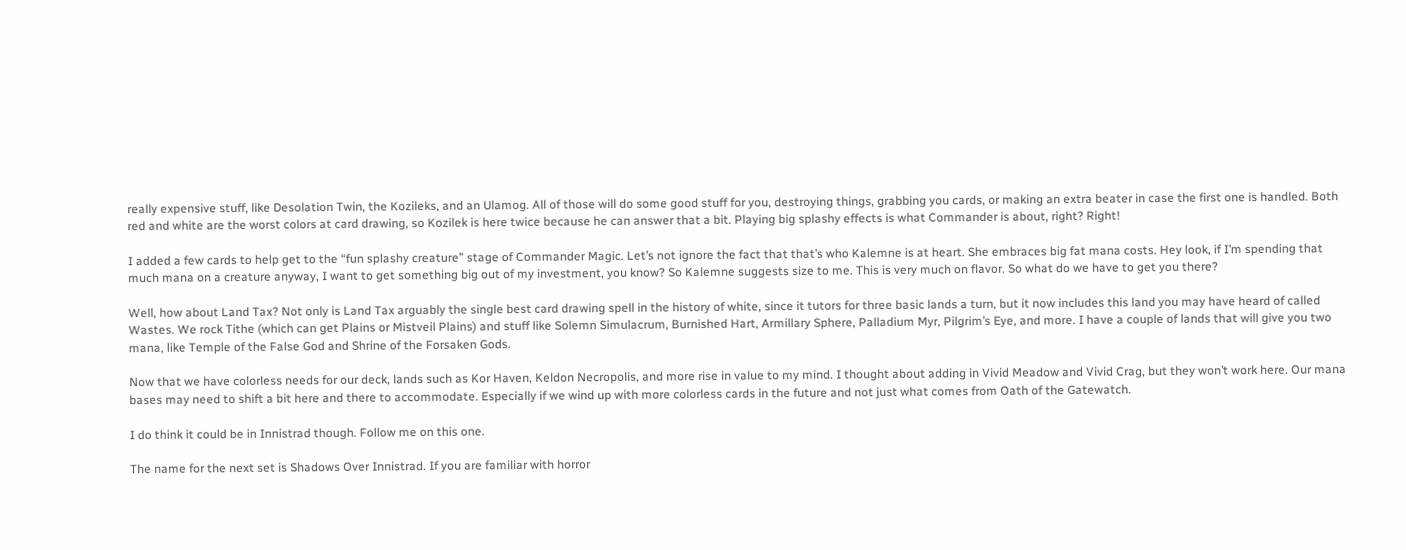really expensive stuff, like Desolation Twin, the Kozileks, and an Ulamog. All of those will do some good stuff for you, destroying things, grabbing you cards, or making an extra beater in case the first one is handled. Both red and white are the worst colors at card drawing, so Kozilek is here twice because he can answer that a bit. Playing big splashy effects is what Commander is about, right? Right!

I added a few cards to help get to the “fun splashy creature” stage of Commander Magic. Let’s not ignore the fact that that’s who Kalemne is at heart. She embraces big fat mana costs. Hey look, if I’m spending that much mana on a creature anyway, I want to get something big out of my investment, you know? So Kalemne suggests size to me. This is very much on flavor. So what do we have to get you there?

Well, how about Land Tax? Not only is Land Tax arguably the single best card drawing spell in the history of white, since it tutors for three basic lands a turn, but it now includes this land you may have heard of called Wastes. We rock Tithe (which can get Plains or Mistveil Plains) and stuff like Solemn Simulacrum, Burnished Hart, Armillary Sphere, Palladium Myr, Pilgrim’s Eye, and more. I have a couple of lands that will give you two mana, like Temple of the False God and Shrine of the Forsaken Gods.

Now that we have colorless needs for our deck, lands such as Kor Haven, Keldon Necropolis, and more rise in value to my mind. I thought about adding in Vivid Meadow and Vivid Crag, but they won’t work here. Our mana bases may need to shift a bit here and there to accommodate. Especially if we wind up with more colorless cards in the future and not just what comes from Oath of the Gatewatch.

I do think it could be in Innistrad though. Follow me on this one.

The name for the next set is Shadows Over Innistrad. If you are familiar with horror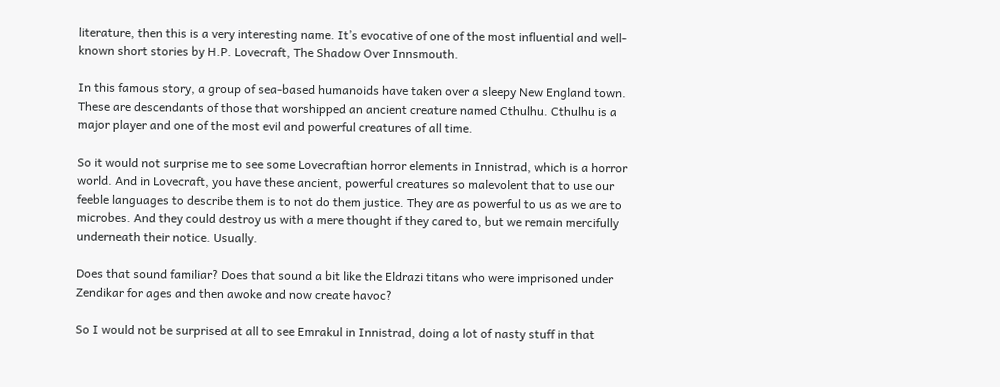literature, then this is a very interesting name. It’s evocative of one of the most influential and well-known short stories by H.P. Lovecraft, The Shadow Over Innsmouth.

In this famous story, a group of sea-based humanoids have taken over a sleepy New England town. These are descendants of those that worshipped an ancient creature named Cthulhu. Cthulhu is a major player and one of the most evil and powerful creatures of all time.

So it would not surprise me to see some Lovecraftian horror elements in Innistrad, which is a horror world. And in Lovecraft, you have these ancient, powerful creatures so malevolent that to use our feeble languages to describe them is to not do them justice. They are as powerful to us as we are to microbes. And they could destroy us with a mere thought if they cared to, but we remain mercifully underneath their notice. Usually.

Does that sound familiar? Does that sound a bit like the Eldrazi titans who were imprisoned under Zendikar for ages and then awoke and now create havoc?

So I would not be surprised at all to see Emrakul in Innistrad, doing a lot of nasty stuff in that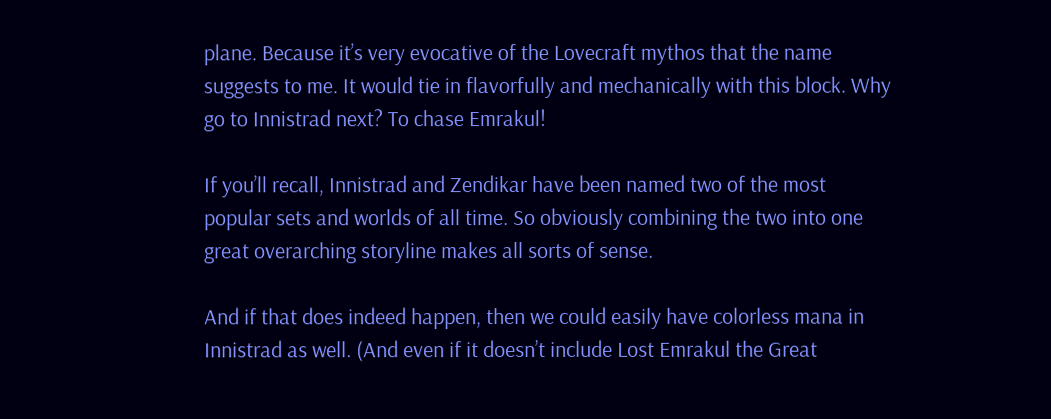plane. Because it’s very evocative of the Lovecraft mythos that the name suggests to me. It would tie in flavorfully and mechanically with this block. Why go to Innistrad next? To chase Emrakul!

If you’ll recall, Innistrad and Zendikar have been named two of the most popular sets and worlds of all time. So obviously combining the two into one great overarching storyline makes all sorts of sense.

And if that does indeed happen, then we could easily have colorless mana in Innistrad as well. (And even if it doesn’t include Lost Emrakul the Great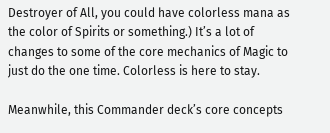Destroyer of All, you could have colorless mana as the color of Spirits or something.) It’s a lot of changes to some of the core mechanics of Magic to just do the one time. Colorless is here to stay.

Meanwhile, this Commander deck’s core concepts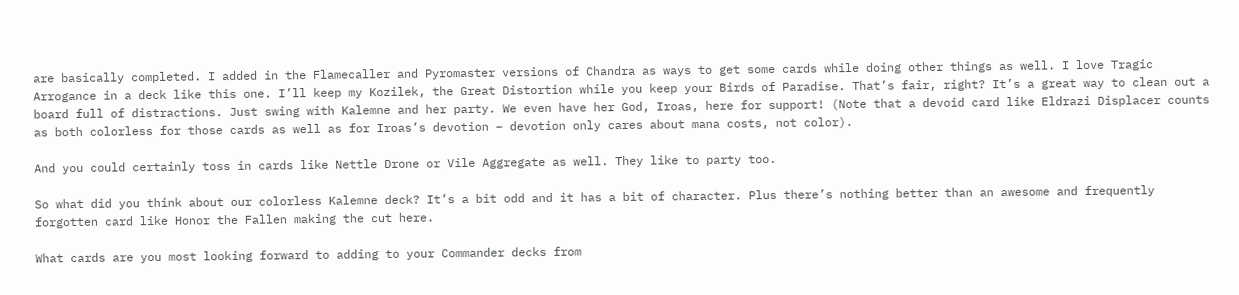are basically completed. I added in the Flamecaller and Pyromaster versions of Chandra as ways to get some cards while doing other things as well. I love Tragic Arrogance in a deck like this one. I’ll keep my Kozilek, the Great Distortion while you keep your Birds of Paradise. That’s fair, right? It’s a great way to clean out a board full of distractions. Just swing with Kalemne and her party. We even have her God, Iroas, here for support! (Note that a devoid card like Eldrazi Displacer counts as both colorless for those cards as well as for Iroas’s devotion – devotion only cares about mana costs, not color).

And you could certainly toss in cards like Nettle Drone or Vile Aggregate as well. They like to party too.

So what did you think about our colorless Kalemne deck? It’s a bit odd and it has a bit of character. Plus there’s nothing better than an awesome and frequently forgotten card like Honor the Fallen making the cut here.

What cards are you most looking forward to adding to your Commander decks from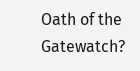Oath of the Gatewatch?